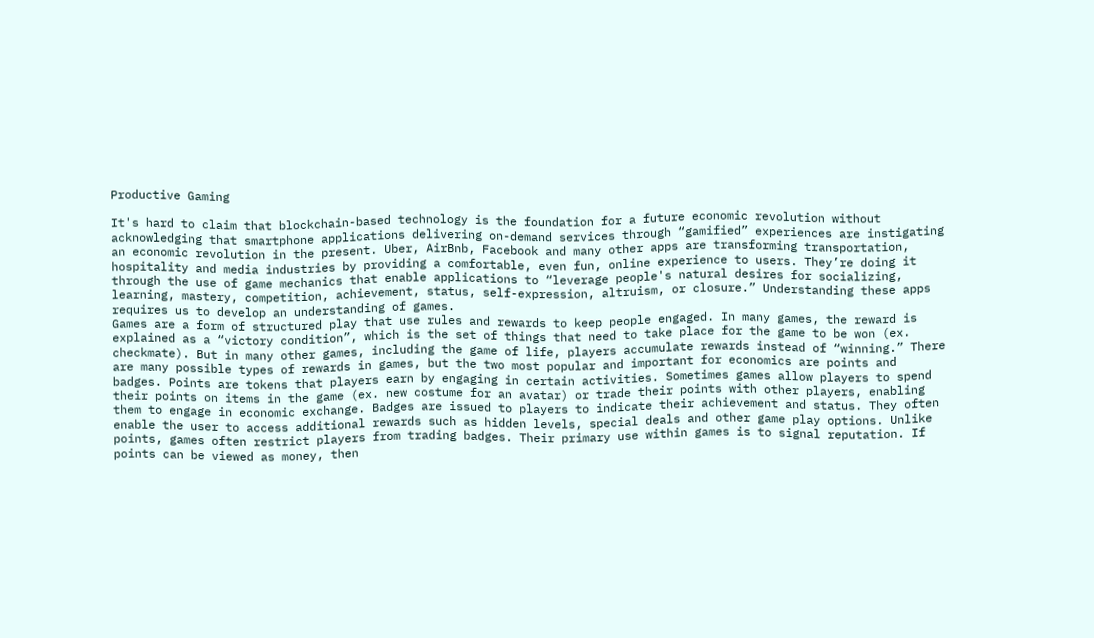Productive Gaming

It's hard to claim that blockchain-based technology is the foundation for a future economic revolution without acknowledging that smartphone applications delivering on-demand services through “gamified” experiences are instigating an economic revolution in the present. Uber, AirBnb, Facebook and many other apps are transforming transportation, hospitality and media industries by providing a comfortable, even fun, online experience to users. They’re doing it through the use of game mechanics that enable applications to “leverage people's natural desires for socializing, learning, mastery, competition, achievement, status, self-expression, altruism, or closure.” Understanding these apps requires us to develop an understanding of games.
Games are a form of structured play that use rules and rewards to keep people engaged. In many games, the reward is explained as a “victory condition”, which is the set of things that need to take place for the game to be won (ex. checkmate). But in many other games, including the game of life, players accumulate rewards instead of “winning.” There are many possible types of rewards in games, but the two most popular and important for economics are points and badges. Points are tokens that players earn by engaging in certain activities. Sometimes games allow players to spend their points on items in the game (ex. new costume for an avatar) or trade their points with other players, enabling them to engage in economic exchange. Badges are issued to players to indicate their achievement and status. They often enable the user to access additional rewards such as hidden levels, special deals and other game play options. Unlike points, games often restrict players from trading badges. Their primary use within games is to signal reputation. If points can be viewed as money, then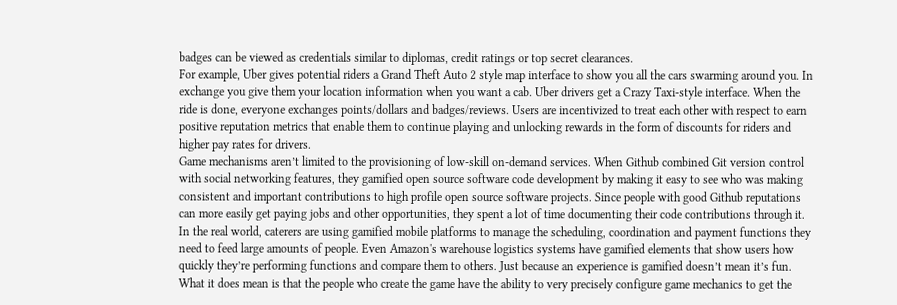badges can be viewed as credentials similar to diplomas, credit ratings or top secret clearances.
For example, Uber gives potential riders a Grand Theft Auto 2 style map interface to show you all the cars swarming around you. In exchange you give them your location information when you want a cab. Uber drivers get a Crazy Taxi-style interface. When the ride is done, everyone exchanges points/dollars and badges/reviews. Users are incentivized to treat each other with respect to earn positive reputation metrics that enable them to continue playing and unlocking rewards in the form of discounts for riders and higher pay rates for drivers.
Game mechanisms aren’t limited to the provisioning of low-skill on-demand services. When Github combined Git version control with social networking features, they gamified open source software code development by making it easy to see who was making consistent and important contributions to high profile open source software projects. Since people with good Github reputations can more easily get paying jobs and other opportunities, they spent a lot of time documenting their code contributions through it.
In the real world, caterers are using gamified mobile platforms to manage the scheduling, coordination and payment functions they need to feed large amounts of people. Even Amazon's warehouse logistics systems have gamified elements that show users how quickly they’re performing functions and compare them to others. Just because an experience is gamified doesn’t mean it’s fun. What it does mean is that the people who create the game have the ability to very precisely configure game mechanics to get the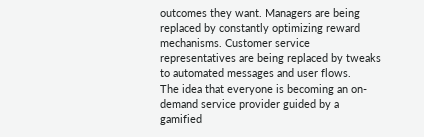outcomes they want. Managers are being replaced by constantly optimizing reward mechanisms. Customer service representatives are being replaced by tweaks to automated messages and user flows.
The idea that everyone is becoming an on-demand service provider guided by a gamified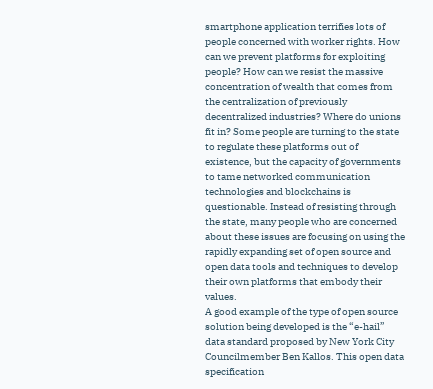smartphone application terrifies lots of people concerned with worker rights. How can we prevent platforms for exploiting people? How can we resist the massive concentration of wealth that comes from the centralization of previously decentralized industries? Where do unions fit in? Some people are turning to the state to regulate these platforms out of existence, but the capacity of governments to tame networked communication technologies and blockchains is questionable. Instead of resisting through the state, many people who are concerned about these issues are focusing on using the rapidly expanding set of open source and open data tools and techniques to develop their own platforms that embody their values.
A good example of the type of open source solution being developed is the “e-hail” data standard proposed by New York City Councilmember Ben Kallos. This open data specification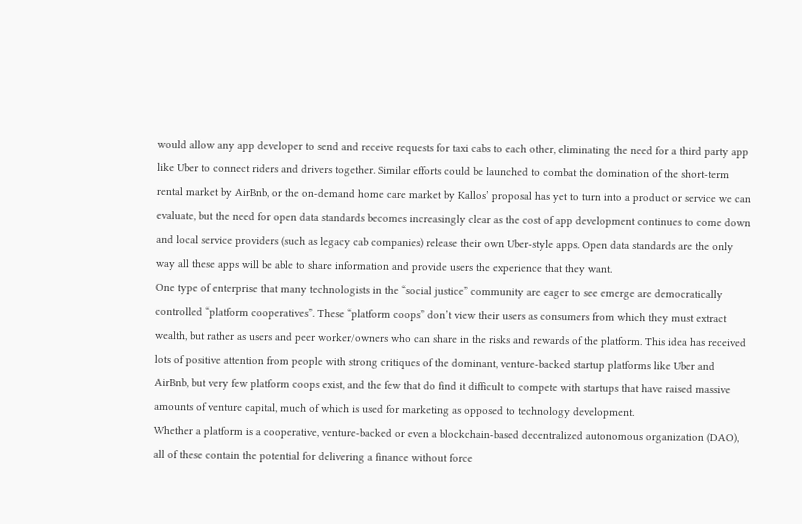would allow any app developer to send and receive requests for taxi cabs to each other, eliminating the need for a third party app like Uber to connect riders and drivers together. Similar efforts could be launched to combat the domination of the short-term rental market by AirBnb, or the on-demand home care market by Kallos’ proposal has yet to turn into a product or service we can evaluate, but the need for open data standards becomes increasingly clear as the cost of app development continues to come down and local service providers (such as legacy cab companies) release their own Uber-style apps. Open data standards are the only way all these apps will be able to share information and provide users the experience that they want.
One type of enterprise that many technologists in the “social justice” community are eager to see emerge are democratically controlled “platform cooperatives”. These “platform coops” don’t view their users as consumers from which they must extract wealth, but rather as users and peer worker/owners who can share in the risks and rewards of the platform. This idea has received lots of positive attention from people with strong critiques of the dominant, venture-backed startup platforms like Uber and AirBnb, but very few platform coops exist, and the few that do find it difficult to compete with startups that have raised massive amounts of venture capital, much of which is used for marketing as opposed to technology development.
Whether a platform is a cooperative, venture-backed or even a blockchain-based decentralized autonomous organization (DAO), all of these contain the potential for delivering a finance without force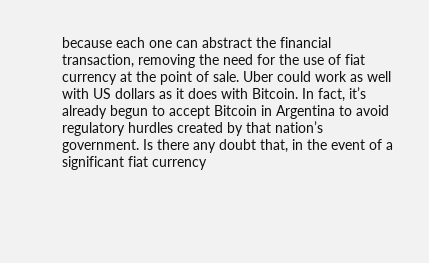because each one can abstract the financial transaction, removing the need for the use of fiat currency at the point of sale. Uber could work as well with US dollars as it does with Bitcoin. In fact, it’s already begun to accept Bitcoin in Argentina to avoid regulatory hurdles created by that nation’s government. Is there any doubt that, in the event of a significant fiat currency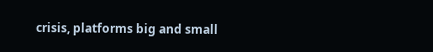crisis, platforms big and small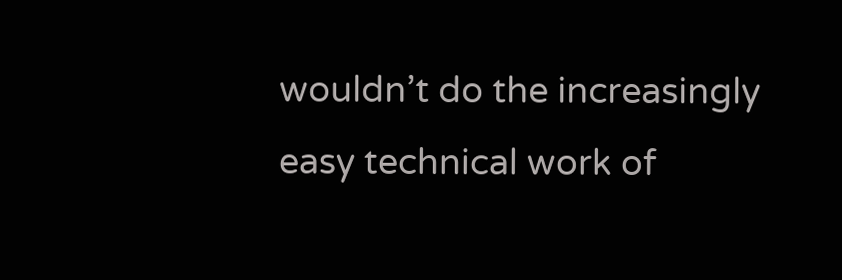wouldn’t do the increasingly easy technical work of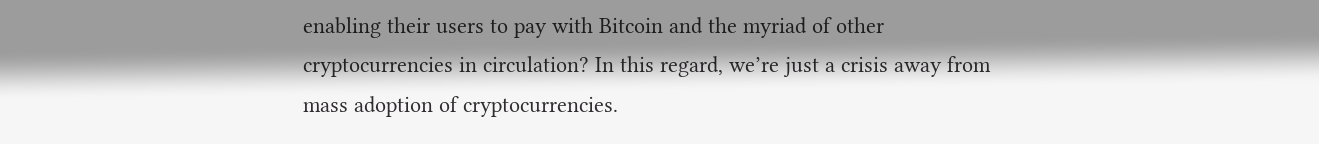enabling their users to pay with Bitcoin and the myriad of other cryptocurrencies in circulation? In this regard, we’re just a crisis away from mass adoption of cryptocurrencies.